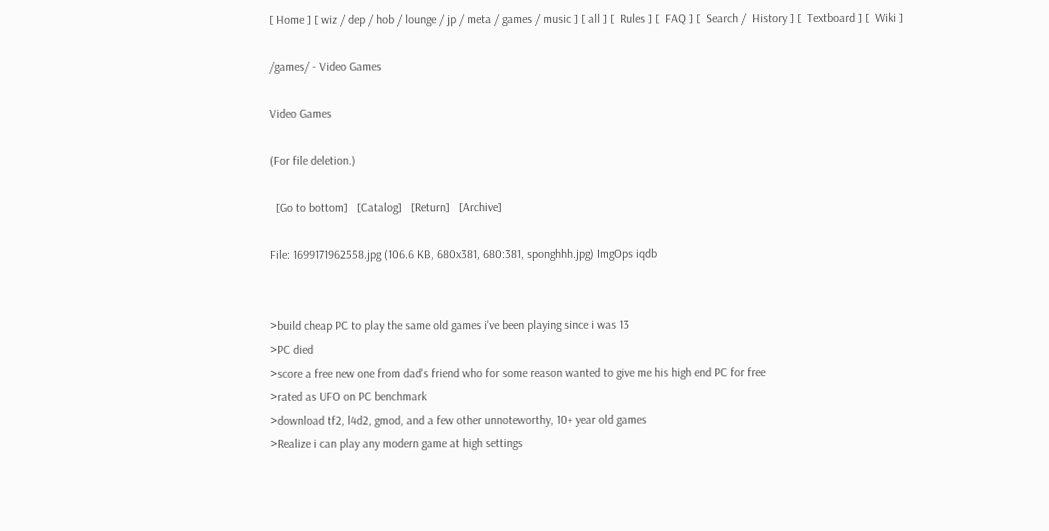[ Home ] [ wiz / dep / hob / lounge / jp / meta / games / music ] [ all ] [  Rules ] [  FAQ ] [  Search /  History ] [  Textboard ] [  Wiki ]

/games/ - Video Games

Video Games

(For file deletion.)

  [Go to bottom]   [Catalog]   [Return]   [Archive]

File: 1699171962558.jpg (106.6 KB, 680x381, 680:381, sponghhh.jpg) ImgOps iqdb


>build cheap PC to play the same old games i've been playing since i was 13
>PC died
>score a free new one from dad's friend who for some reason wanted to give me his high end PC for free
>rated as UFO on PC benchmark
>download tf2, l4d2, gmod, and a few other unnoteworthy, 10+ year old games
>Realize i can play any modern game at high settings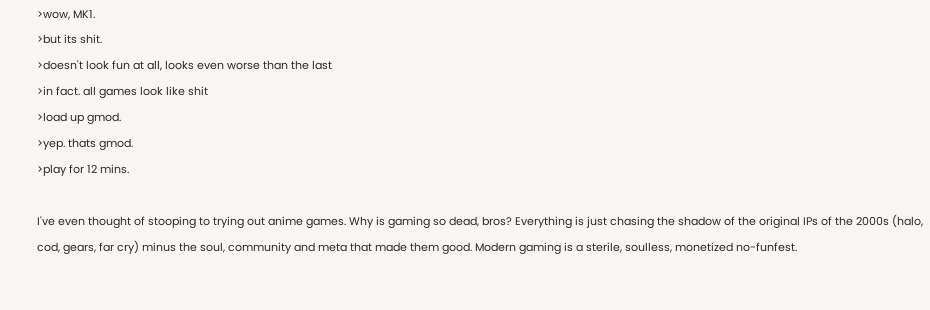>wow, MK1.
>but its shit.
>doesn't look fun at all, looks even worse than the last
>in fact. all games look like shit
>load up gmod.
>yep. thats gmod.
>play for 12 mins.

I've even thought of stooping to trying out anime games. Why is gaming so dead, bros? Everything is just chasing the shadow of the original IPs of the 2000s (halo, cod, gears, far cry) minus the soul, community and meta that made them good. Modern gaming is a sterile, soulless, monetized no-funfest.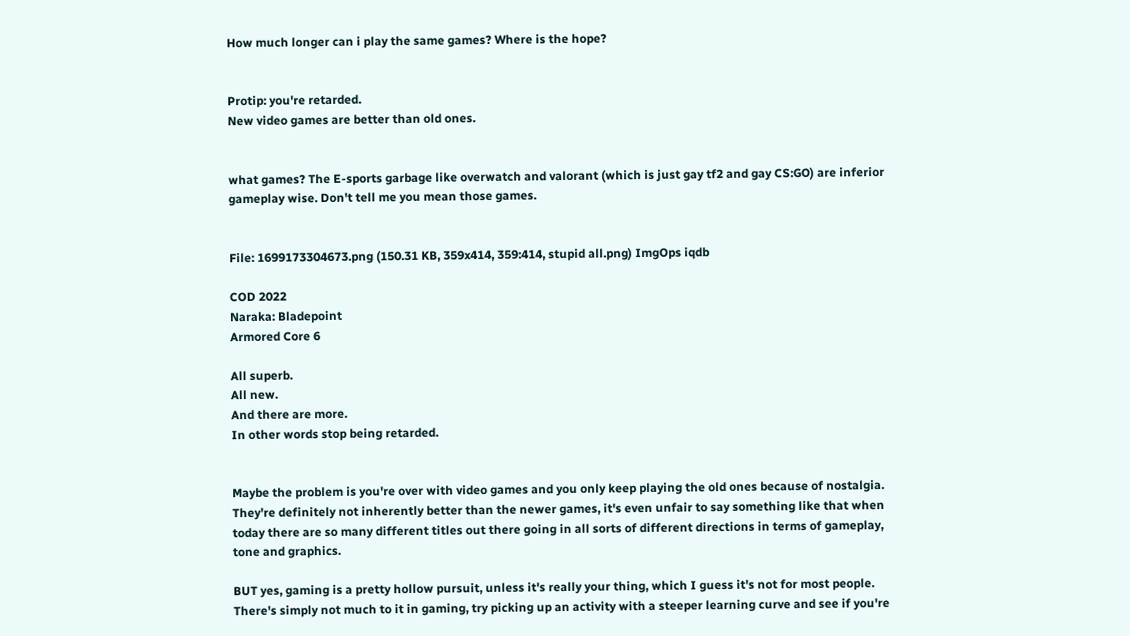How much longer can i play the same games? Where is the hope?


Protip: you're retarded.
New video games are better than old ones.


what games? The E-sports garbage like overwatch and valorant (which is just gay tf2 and gay CS:GO) are inferior gameplay wise. Don't tell me you mean those games.


File: 1699173304673.png (150.31 KB, 359x414, 359:414, stupid all.png) ImgOps iqdb

COD 2022
Naraka: Bladepoint
Armored Core 6

All superb.
All new.
And there are more.
In other words stop being retarded.


Maybe the problem is you're over with video games and you only keep playing the old ones because of nostalgia. They're definitely not inherently better than the newer games, it's even unfair to say something like that when today there are so many different titles out there going in all sorts of different directions in terms of gameplay, tone and graphics.

BUT yes, gaming is a pretty hollow pursuit, unless it's really your thing, which I guess it's not for most people. There's simply not much to it in gaming, try picking up an activity with a steeper learning curve and see if you're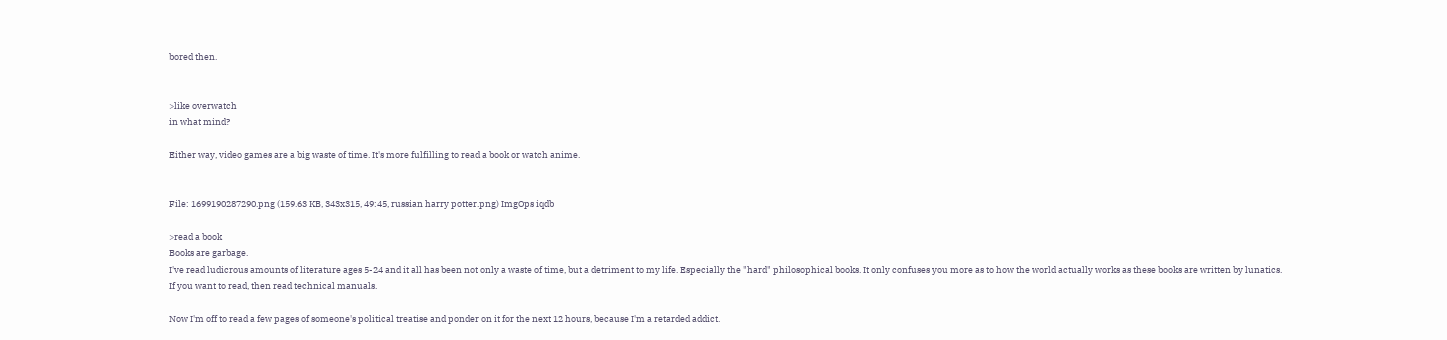bored then.


>like overwatch
in what mind?

Either way, video games are a big waste of time. It's more fulfilling to read a book or watch anime.


File: 1699190287290.png (159.63 KB, 343x315, 49:45, russian harry potter.png) ImgOps iqdb

>read a book
Books are garbage.
I've read ludicrous amounts of literature ages 5-24 and it all has been not only a waste of time, but a detriment to my life. Especially the "hard" philosophical books. It only confuses you more as to how the world actually works as these books are written by lunatics.
If you want to read, then read technical manuals.

Now I'm off to read a few pages of someone's political treatise and ponder on it for the next 12 hours, because I'm a retarded addict.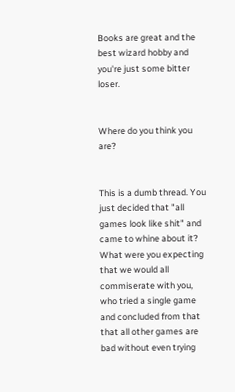Books are great and the best wizard hobby and you're just some bitter loser.


Where do you think you are?


This is a dumb thread. You just decided that "all games look like shit" and came to whine about it? What were you expecting that we would all commiserate with you, who tried a single game and concluded from that that all other games are bad without even trying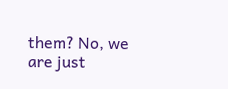them? No, we are just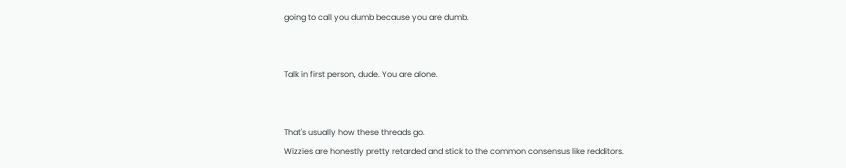going to call you dumb because you are dumb.


Talk in first person, dude. You are alone.


That's usually how these threads go.
Wizzies are honestly pretty retarded and stick to the common consensus like redditors.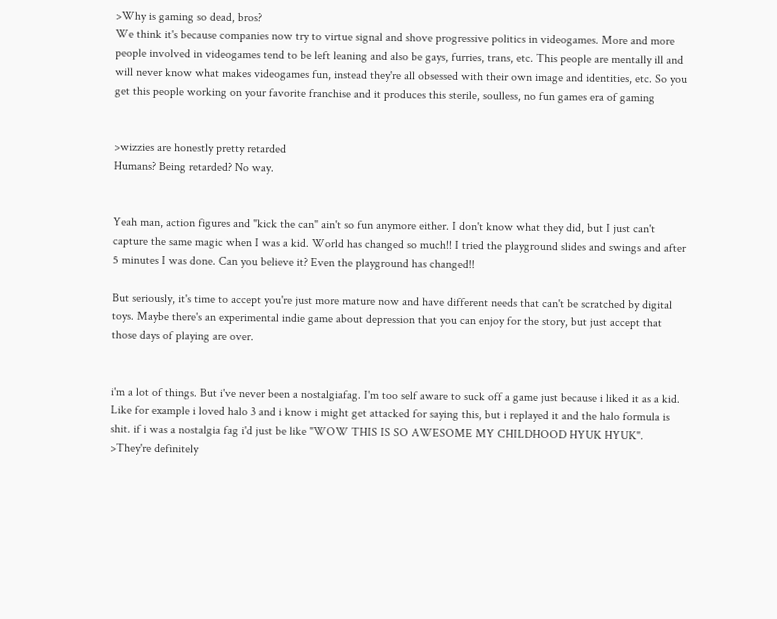>Why is gaming so dead, bros?
We think it's because companies now try to virtue signal and shove progressive politics in videogames. More and more people involved in videogames tend to be left leaning and also be gays, furries, trans, etc. This people are mentally ill and will never know what makes videogames fun, instead they're all obsessed with their own image and identities, etc. So you get this people working on your favorite franchise and it produces this sterile, soulless, no fun games era of gaming


>wizzies are honestly pretty retarded
Humans? Being retarded? No way.


Yeah man, action figures and "kick the can" ain't so fun anymore either. I don't know what they did, but I just can't capture the same magic when I was a kid. World has changed so much!! I tried the playground slides and swings and after 5 minutes I was done. Can you believe it? Even the playground has changed!!

But seriously, it's time to accept you're just more mature now and have different needs that can't be scratched by digital toys. Maybe there's an experimental indie game about depression that you can enjoy for the story, but just accept that those days of playing are over.


i'm a lot of things. But i've never been a nostalgiafag. I'm too self aware to suck off a game just because i liked it as a kid. Like for example i loved halo 3 and i know i might get attacked for saying this, but i replayed it and the halo formula is shit. if i was a nostalgia fag i'd just be like "WOW THIS IS SO AWESOME MY CHILDHOOD HYUK HYUK".
>They're definitely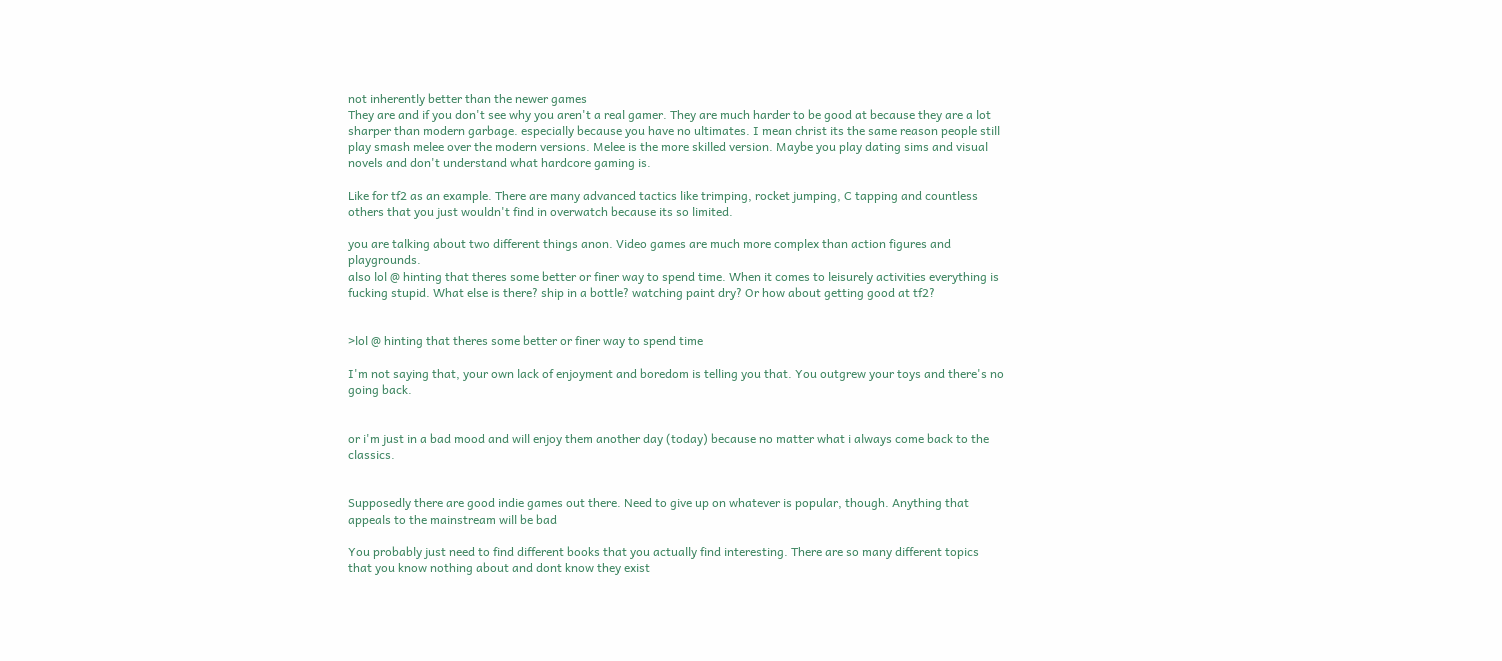not inherently better than the newer games
They are and if you don't see why you aren't a real gamer. They are much harder to be good at because they are a lot sharper than modern garbage. especially because you have no ultimates. I mean christ its the same reason people still play smash melee over the modern versions. Melee is the more skilled version. Maybe you play dating sims and visual novels and don't understand what hardcore gaming is.

Like for tf2 as an example. There are many advanced tactics like trimping, rocket jumping, C tapping and countless others that you just wouldn't find in overwatch because its so limited.

you are talking about two different things anon. Video games are much more complex than action figures and playgrounds.
also lol @ hinting that theres some better or finer way to spend time. When it comes to leisurely activities everything is fucking stupid. What else is there? ship in a bottle? watching paint dry? Or how about getting good at tf2?


>lol @ hinting that theres some better or finer way to spend time

I'm not saying that, your own lack of enjoyment and boredom is telling you that. You outgrew your toys and there's no going back.


or i'm just in a bad mood and will enjoy them another day (today) because no matter what i always come back to the classics.


Supposedly there are good indie games out there. Need to give up on whatever is popular, though. Anything that appeals to the mainstream will be bad

You probably just need to find different books that you actually find interesting. There are so many different topics that you know nothing about and dont know they exist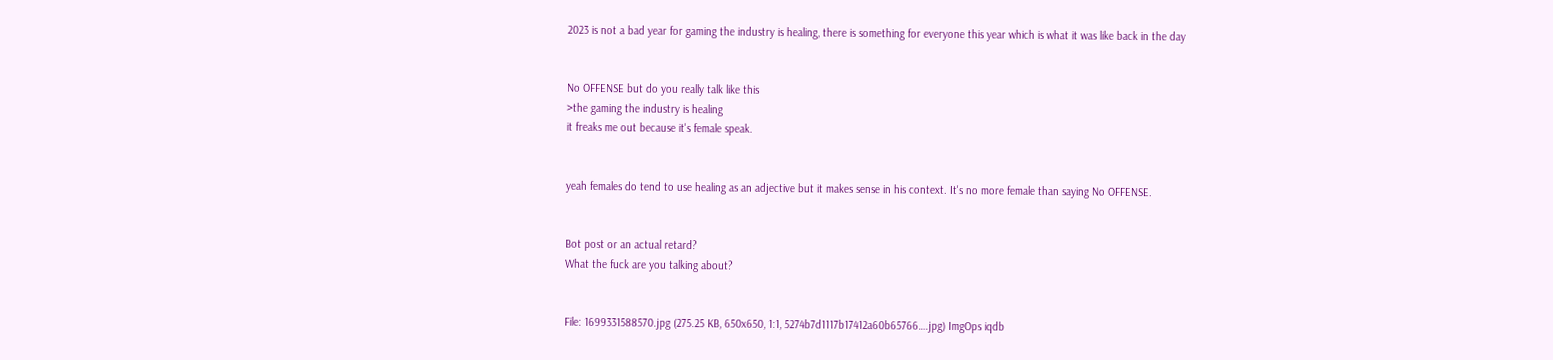2023 is not a bad year for gaming the industry is healing, there is something for everyone this year which is what it was like back in the day


No OFFENSE but do you really talk like this
>the gaming the industry is healing
it freaks me out because it's female speak.


yeah females do tend to use healing as an adjective but it makes sense in his context. It's no more female than saying No OFFENSE.


Bot post or an actual retard?
What the fuck are you talking about?


File: 1699331588570.jpg (275.25 KB, 650x650, 1:1, 5274b7d1117b17412a60b65766….jpg) ImgOps iqdb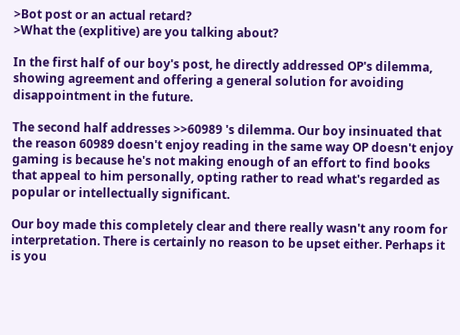>Bot post or an actual retard?
>What the (explitive) are you talking about?

In the first half of our boy's post, he directly addressed OP's dilemma, showing agreement and offering a general solution for avoiding disappointment in the future.

The second half addresses >>60989 's dilemma. Our boy insinuated that the reason 60989 doesn't enjoy reading in the same way OP doesn't enjoy gaming is because he's not making enough of an effort to find books that appeal to him personally, opting rather to read what's regarded as popular or intellectually significant.

Our boy made this completely clear and there really wasn't any room for interpretation. There is certainly no reason to be upset either. Perhaps it is you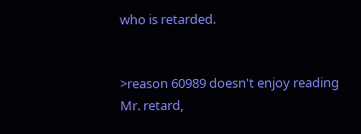who is retarded.


>reason 60989 doesn't enjoy reading
Mr. retard,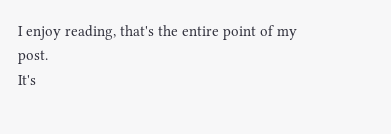I enjoy reading, that's the entire point of my post.
It's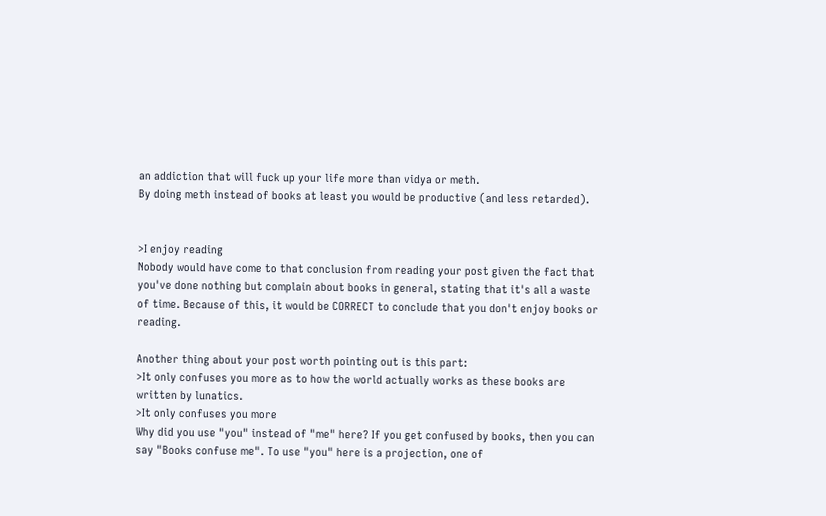an addiction that will fuck up your life more than vidya or meth.
By doing meth instead of books at least you would be productive (and less retarded).


>I enjoy reading
Nobody would have come to that conclusion from reading your post given the fact that you've done nothing but complain about books in general, stating that it's all a waste of time. Because of this, it would be CORRECT to conclude that you don't enjoy books or reading.

Another thing about your post worth pointing out is this part:
>It only confuses you more as to how the world actually works as these books are written by lunatics.
>It only confuses you more
Why did you use "you" instead of "me" here? If you get confused by books, then you can say "Books confuse me". To use "you" here is a projection, one of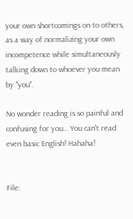your own shortcomings on to others, as a way of normalizing your own incompetence while simultaneously talking down to whoever you mean by "you".

No wonder reading is so painful and confusing for you… You can't read even basic English! Hahaha!


File: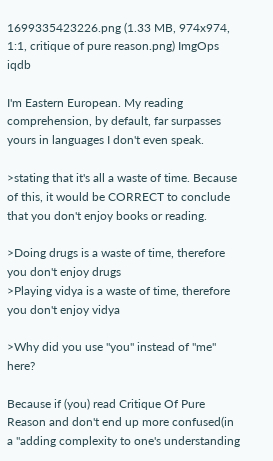1699335423226.png (1.33 MB, 974x974, 1:1, critique of pure reason.png) ImgOps iqdb

I'm Eastern European. My reading comprehension, by default, far surpasses yours in languages I don't even speak.

>stating that it's all a waste of time. Because of this, it would be CORRECT to conclude that you don't enjoy books or reading.

>Doing drugs is a waste of time, therefore you don't enjoy drugs
>Playing vidya is a waste of time, therefore you don't enjoy vidya

>Why did you use "you" instead of "me" here?

Because if (you) read Critique Of Pure Reason and don't end up more confused(in a "adding complexity to one's understanding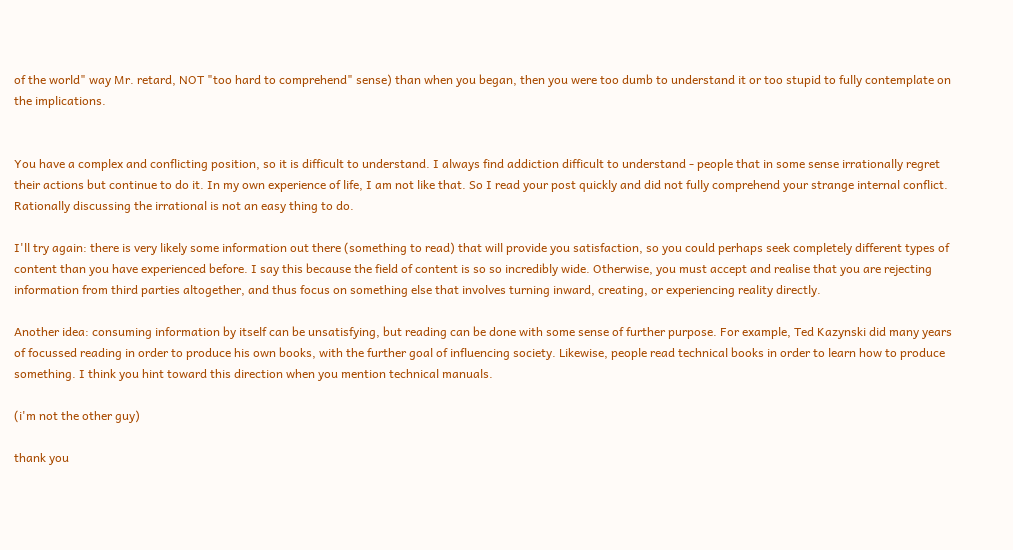of the world" way Mr. retard, NOT "too hard to comprehend" sense) than when you began, then you were too dumb to understand it or too stupid to fully contemplate on the implications.


You have a complex and conflicting position, so it is difficult to understand. I always find addiction difficult to understand - people that in some sense irrationally regret their actions but continue to do it. In my own experience of life, I am not like that. So I read your post quickly and did not fully comprehend your strange internal conflict. Rationally discussing the irrational is not an easy thing to do.

I'll try again: there is very likely some information out there (something to read) that will provide you satisfaction, so you could perhaps seek completely different types of content than you have experienced before. I say this because the field of content is so so incredibly wide. Otherwise, you must accept and realise that you are rejecting information from third parties altogether, and thus focus on something else that involves turning inward, creating, or experiencing reality directly.

Another idea: consuming information by itself can be unsatisfying, but reading can be done with some sense of further purpose. For example, Ted Kazynski did many years of focussed reading in order to produce his own books, with the further goal of influencing society. Likewise, people read technical books in order to learn how to produce something. I think you hint toward this direction when you mention technical manuals.

(i'm not the other guy)

thank you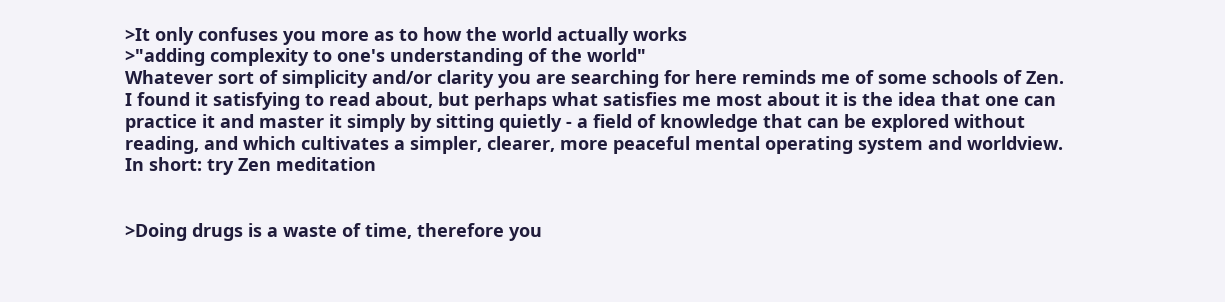>It only confuses you more as to how the world actually works
>"adding complexity to one's understanding of the world"
Whatever sort of simplicity and/or clarity you are searching for here reminds me of some schools of Zen. I found it satisfying to read about, but perhaps what satisfies me most about it is the idea that one can practice it and master it simply by sitting quietly - a field of knowledge that can be explored without reading, and which cultivates a simpler, clearer, more peaceful mental operating system and worldview. In short: try Zen meditation


>Doing drugs is a waste of time, therefore you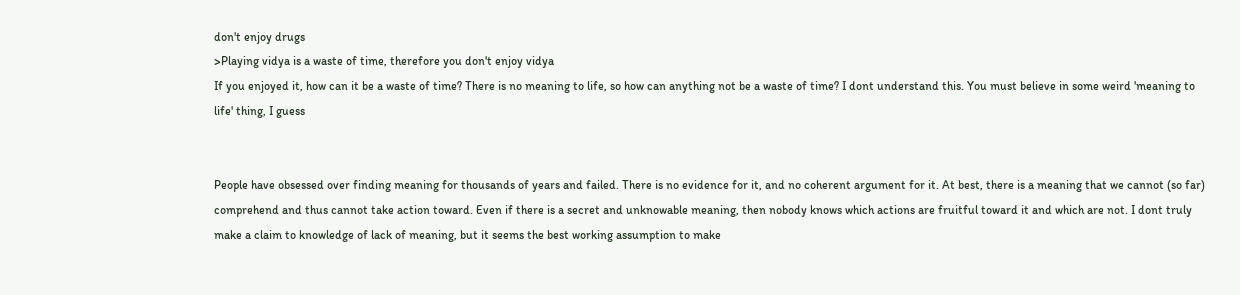don't enjoy drugs
>Playing vidya is a waste of time, therefore you don't enjoy vidya
If you enjoyed it, how can it be a waste of time? There is no meaning to life, so how can anything not be a waste of time? I dont understand this. You must believe in some weird 'meaning to life' thing, I guess


People have obsessed over finding meaning for thousands of years and failed. There is no evidence for it, and no coherent argument for it. At best, there is a meaning that we cannot (so far) comprehend and thus cannot take action toward. Even if there is a secret and unknowable meaning, then nobody knows which actions are fruitful toward it and which are not. I dont truly make a claim to knowledge of lack of meaning, but it seems the best working assumption to make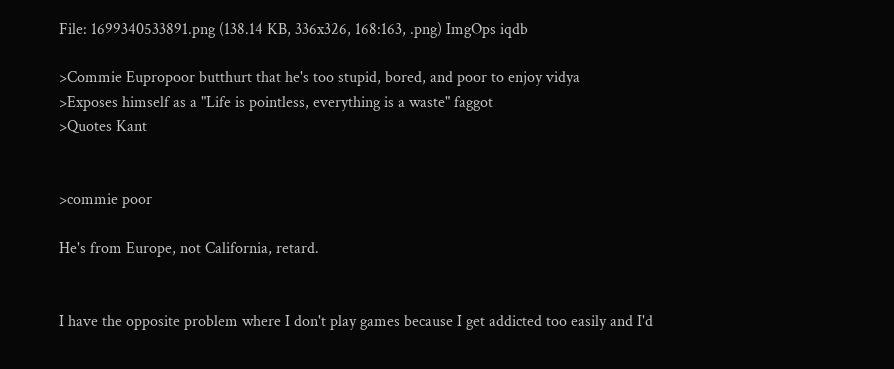File: 1699340533891.png (138.14 KB, 336x326, 168:163, .png) ImgOps iqdb

>Commie Eupropoor butthurt that he's too stupid, bored, and poor to enjoy vidya
>Exposes himself as a "Life is pointless, everything is a waste" faggot
>Quotes Kant


>commie poor

He's from Europe, not California, retard.


I have the opposite problem where I don't play games because I get addicted too easily and I'd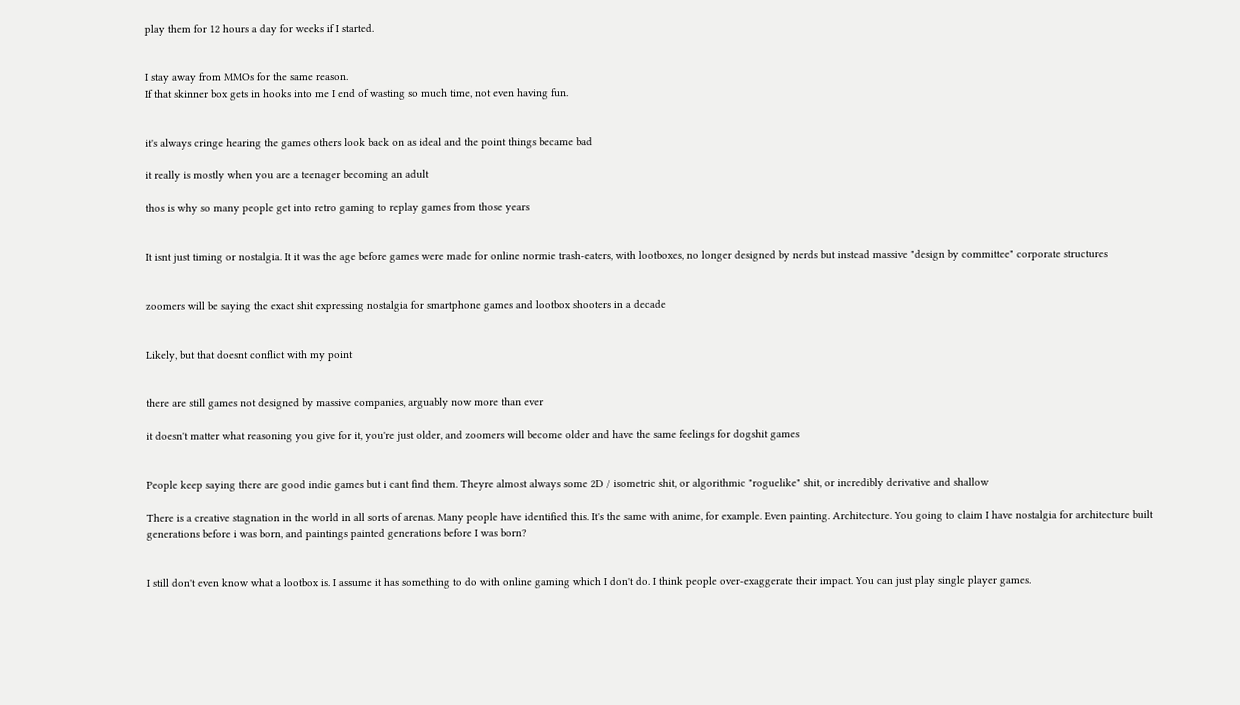play them for 12 hours a day for weeks if I started.


I stay away from MMOs for the same reason.
If that skinner box gets in hooks into me I end of wasting so much time, not even having fun.


it's always cringe hearing the games others look back on as ideal and the point things became bad

it really is mostly when you are a teenager becoming an adult

thos is why so many people get into retro gaming to replay games from those years


It isnt just timing or nostalgia. It it was the age before games were made for online normie trash-eaters, with lootboxes, no longer designed by nerds but instead massive "design by committee" corporate structures


zoomers will be saying the exact shit expressing nostalgia for smartphone games and lootbox shooters in a decade


Likely, but that doesnt conflict with my point


there are still games not designed by massive companies, arguably now more than ever

it doesn't matter what reasoning you give for it, you're just older, and zoomers will become older and have the same feelings for dogshit games


People keep saying there are good indie games but i cant find them. Theyre almost always some 2D / isometric shit, or algorithmic "roguelike" shit, or incredibly derivative and shallow

There is a creative stagnation in the world in all sorts of arenas. Many people have identified this. It's the same with anime, for example. Even painting. Architecture. You going to claim I have nostalgia for architecture built generations before i was born, and paintings painted generations before I was born?


I still don't even know what a lootbox is. I assume it has something to do with online gaming which I don't do. I think people over-exaggerate their impact. You can just play single player games.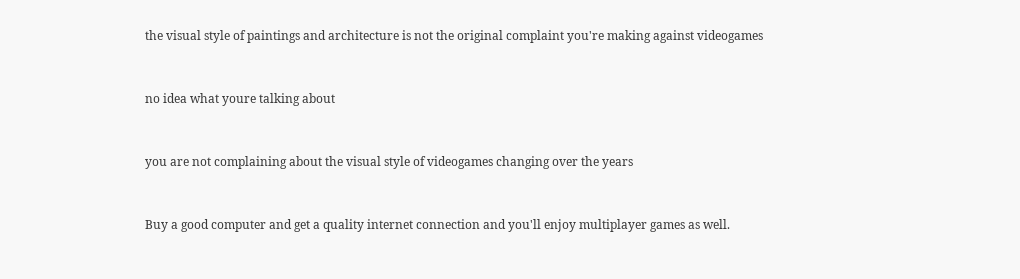the visual style of paintings and architecture is not the original complaint you're making against videogames


no idea what youre talking about


you are not complaining about the visual style of videogames changing over the years


Buy a good computer and get a quality internet connection and you'll enjoy multiplayer games as well.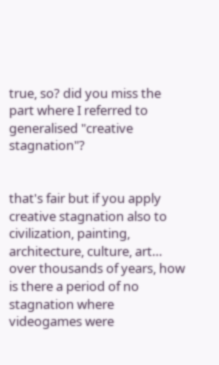true, so? did you miss the part where I referred to generalised "creative stagnation"?


that's fair but if you apply creative stagnation also to civilization, painting, architecture, culture, art… over thousands of years, how is there a period of no stagnation where videogames were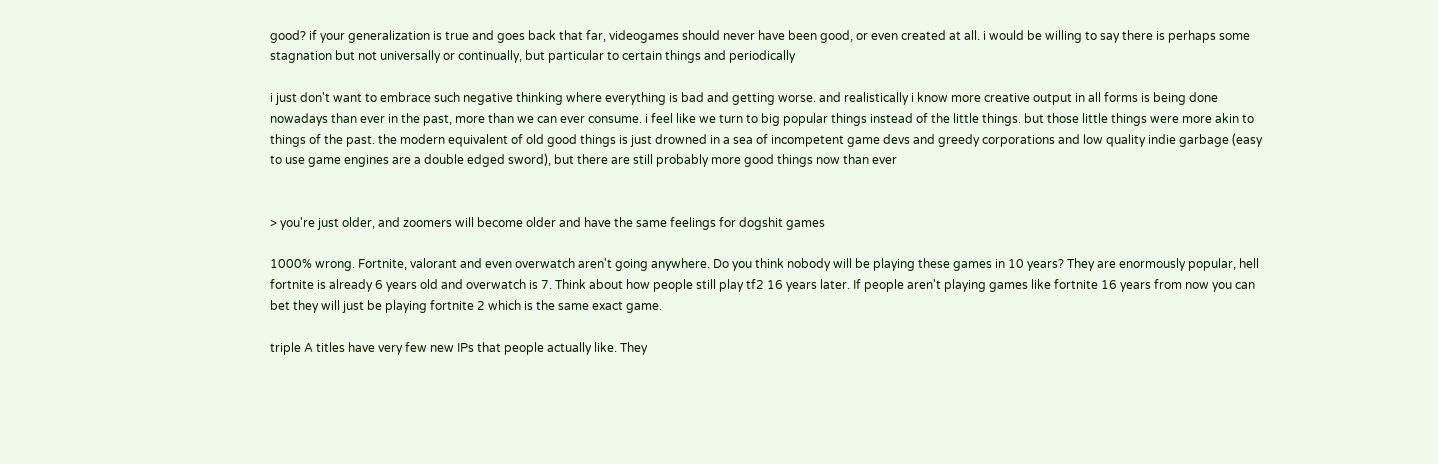good? if your generalization is true and goes back that far, videogames should never have been good, or even created at all. i would be willing to say there is perhaps some stagnation but not universally or continually, but particular to certain things and periodically

i just don't want to embrace such negative thinking where everything is bad and getting worse. and realistically i know more creative output in all forms is being done nowadays than ever in the past, more than we can ever consume. i feel like we turn to big popular things instead of the little things. but those little things were more akin to things of the past. the modern equivalent of old good things is just drowned in a sea of incompetent game devs and greedy corporations and low quality indie garbage (easy to use game engines are a double edged sword), but there are still probably more good things now than ever


> you're just older, and zoomers will become older and have the same feelings for dogshit games

1000% wrong. Fortnite, valorant and even overwatch aren't going anywhere. Do you think nobody will be playing these games in 10 years? They are enormously popular, hell fortnite is already 6 years old and overwatch is 7. Think about how people still play tf2 16 years later. If people aren't playing games like fortnite 16 years from now you can bet they will just be playing fortnite 2 which is the same exact game.

triple A titles have very few new IPs that people actually like. They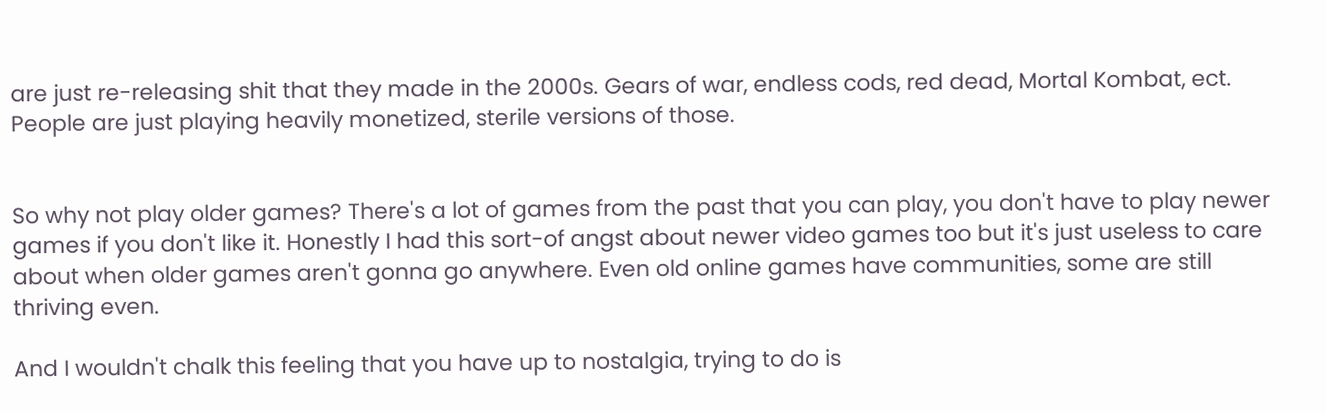are just re-releasing shit that they made in the 2000s. Gears of war, endless cods, red dead, Mortal Kombat, ect. People are just playing heavily monetized, sterile versions of those.


So why not play older games? There's a lot of games from the past that you can play, you don't have to play newer games if you don't like it. Honestly I had this sort-of angst about newer video games too but it's just useless to care about when older games aren't gonna go anywhere. Even old online games have communities, some are still thriving even.

And I wouldn't chalk this feeling that you have up to nostalgia, trying to do is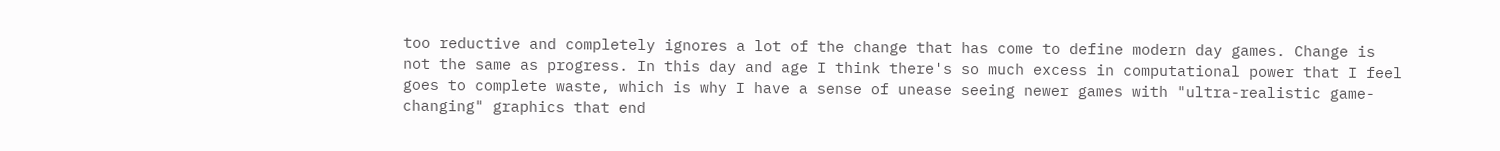too reductive and completely ignores a lot of the change that has come to define modern day games. Change is not the same as progress. In this day and age I think there's so much excess in computational power that I feel goes to complete waste, which is why I have a sense of unease seeing newer games with "ultra-realistic game-changing" graphics that end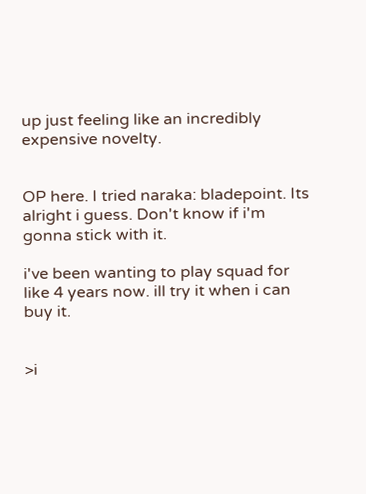up just feeling like an incredibly expensive novelty.


OP here. I tried naraka: bladepoint. Its alright i guess. Don't know if i'm gonna stick with it.

i've been wanting to play squad for like 4 years now. ill try it when i can buy it.


>i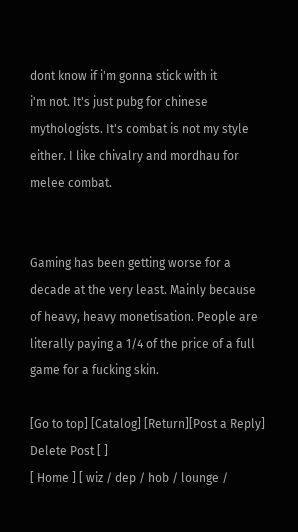dont know if i'm gonna stick with it
i'm not. It's just pubg for chinese mythologists. It's combat is not my style either. I like chivalry and mordhau for melee combat.


Gaming has been getting worse for a decade at the very least. Mainly because of heavy, heavy monetisation. People are literally paying a 1/4 of the price of a full game for a fucking skin.

[Go to top] [Catalog] [Return][Post a Reply]
Delete Post [ ]
[ Home ] [ wiz / dep / hob / lounge /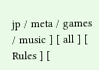jp / meta / games / music ] [ all ] [  Rules ] [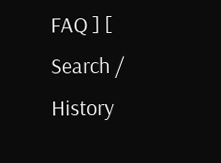FAQ ] [  Search /  History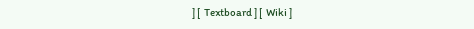] [  Textboard ] [  Wiki ]